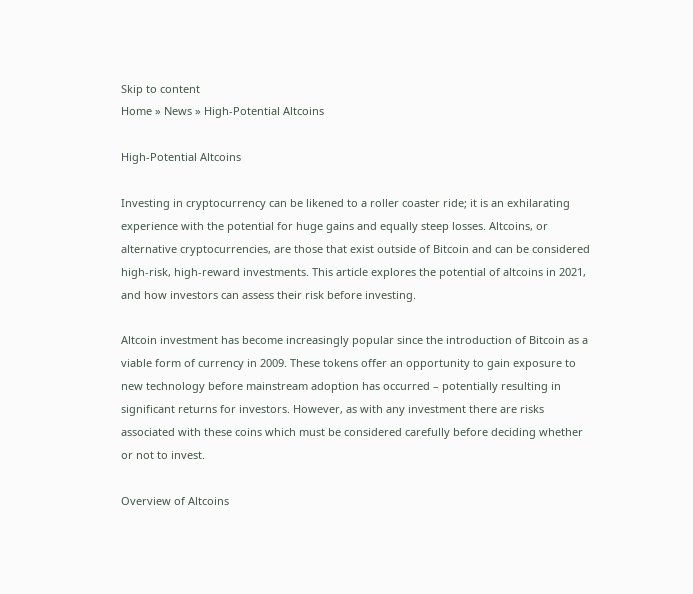Skip to content
Home » News » High-Potential Altcoins

High-Potential Altcoins

Investing in cryptocurrency can be likened to a roller coaster ride; it is an exhilarating experience with the potential for huge gains and equally steep losses. Altcoins, or alternative cryptocurrencies, are those that exist outside of Bitcoin and can be considered high-risk, high-reward investments. This article explores the potential of altcoins in 2021, and how investors can assess their risk before investing.

Altcoin investment has become increasingly popular since the introduction of Bitcoin as a viable form of currency in 2009. These tokens offer an opportunity to gain exposure to new technology before mainstream adoption has occurred – potentially resulting in significant returns for investors. However, as with any investment there are risks associated with these coins which must be considered carefully before deciding whether or not to invest.

Overview of Altcoins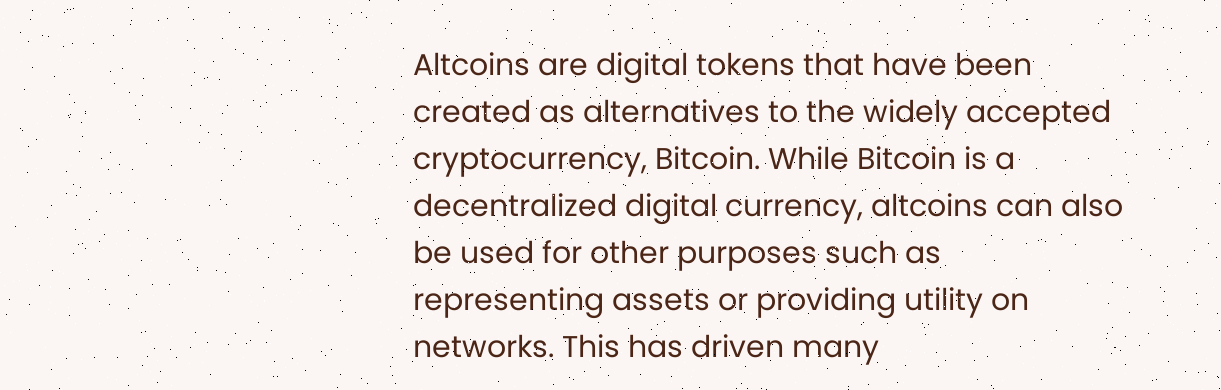Altcoins are digital tokens that have been created as alternatives to the widely accepted cryptocurrency, Bitcoin. While Bitcoin is a decentralized digital currency, altcoins can also be used for other purposes such as representing assets or providing utility on networks. This has driven many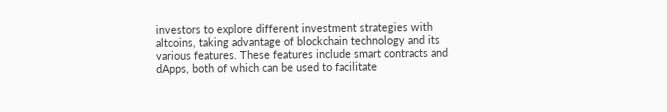investors to explore different investment strategies with altcoins, taking advantage of blockchain technology and its various features. These features include smart contracts and dApps, both of which can be used to facilitate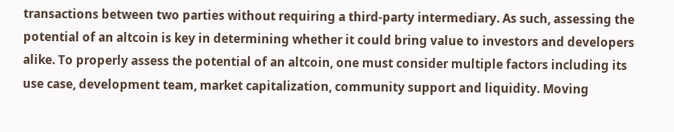transactions between two parties without requiring a third-party intermediary. As such, assessing the potential of an altcoin is key in determining whether it could bring value to investors and developers alike. To properly assess the potential of an altcoin, one must consider multiple factors including its use case, development team, market capitalization, community support and liquidity. Moving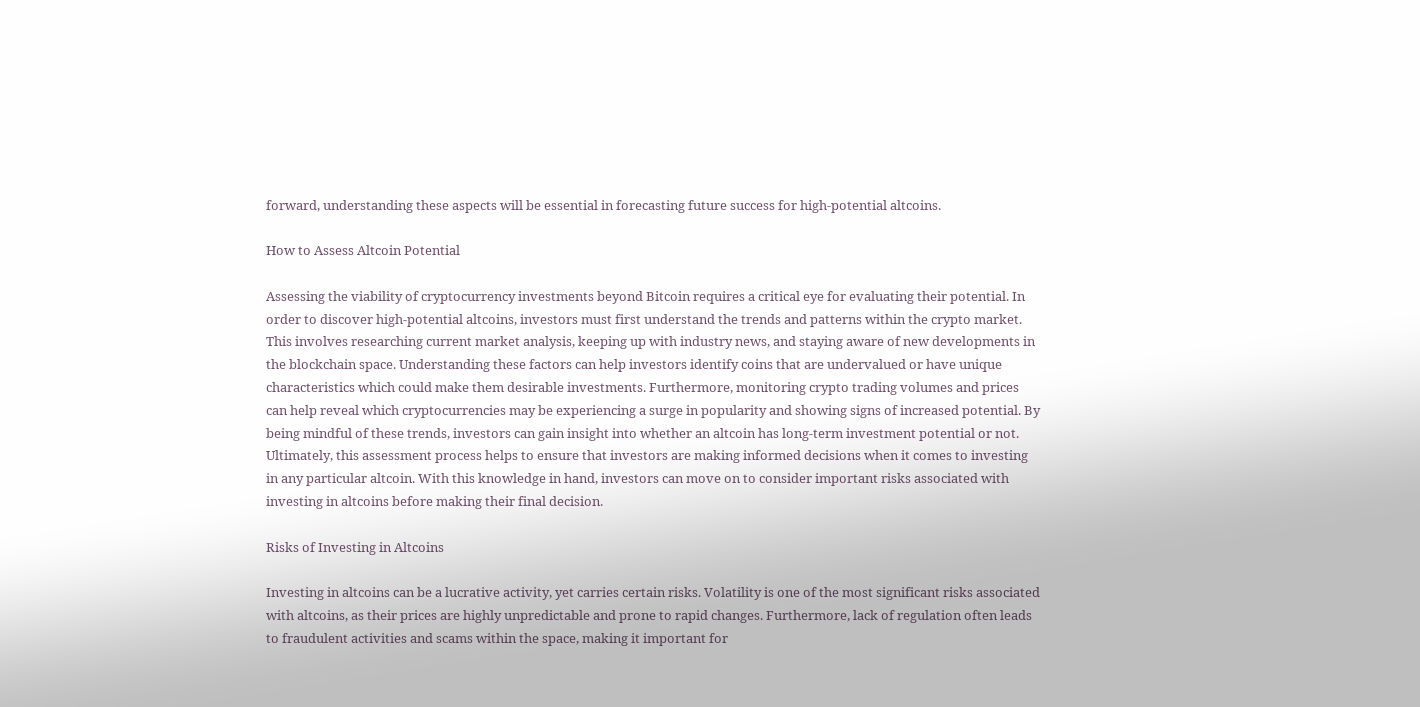forward, understanding these aspects will be essential in forecasting future success for high-potential altcoins.

How to Assess Altcoin Potential

Assessing the viability of cryptocurrency investments beyond Bitcoin requires a critical eye for evaluating their potential. In order to discover high-potential altcoins, investors must first understand the trends and patterns within the crypto market. This involves researching current market analysis, keeping up with industry news, and staying aware of new developments in the blockchain space. Understanding these factors can help investors identify coins that are undervalued or have unique characteristics which could make them desirable investments. Furthermore, monitoring crypto trading volumes and prices can help reveal which cryptocurrencies may be experiencing a surge in popularity and showing signs of increased potential. By being mindful of these trends, investors can gain insight into whether an altcoin has long-term investment potential or not. Ultimately, this assessment process helps to ensure that investors are making informed decisions when it comes to investing in any particular altcoin. With this knowledge in hand, investors can move on to consider important risks associated with investing in altcoins before making their final decision.

Risks of Investing in Altcoins

Investing in altcoins can be a lucrative activity, yet carries certain risks. Volatility is one of the most significant risks associated with altcoins, as their prices are highly unpredictable and prone to rapid changes. Furthermore, lack of regulation often leads to fraudulent activities and scams within the space, making it important for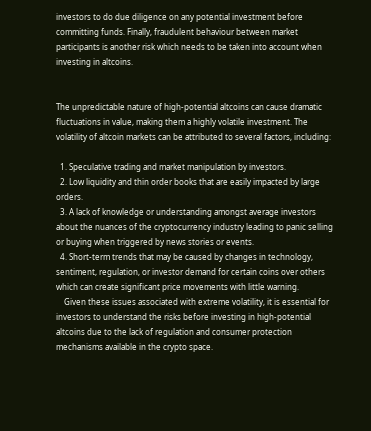investors to do due diligence on any potential investment before committing funds. Finally, fraudulent behaviour between market participants is another risk which needs to be taken into account when investing in altcoins.


The unpredictable nature of high-potential altcoins can cause dramatic fluctuations in value, making them a highly volatile investment. The volatility of altcoin markets can be attributed to several factors, including:

  1. Speculative trading and market manipulation by investors.
  2. Low liquidity and thin order books that are easily impacted by large orders.
  3. A lack of knowledge or understanding amongst average investors about the nuances of the cryptocurrency industry leading to panic selling or buying when triggered by news stories or events.
  4. Short-term trends that may be caused by changes in technology, sentiment, regulation, or investor demand for certain coins over others which can create significant price movements with little warning.
    Given these issues associated with extreme volatility, it is essential for investors to understand the risks before investing in high-potential altcoins due to the lack of regulation and consumer protection mechanisms available in the crypto space.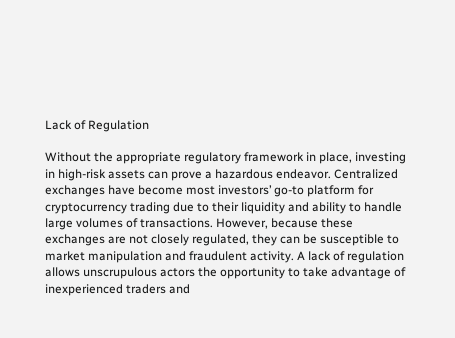Lack of Regulation

Without the appropriate regulatory framework in place, investing in high-risk assets can prove a hazardous endeavor. Centralized exchanges have become most investors’ go-to platform for cryptocurrency trading due to their liquidity and ability to handle large volumes of transactions. However, because these exchanges are not closely regulated, they can be susceptible to market manipulation and fraudulent activity. A lack of regulation allows unscrupulous actors the opportunity to take advantage of inexperienced traders and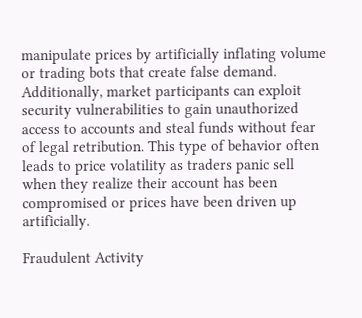manipulate prices by artificially inflating volume or trading bots that create false demand. Additionally, market participants can exploit security vulnerabilities to gain unauthorized access to accounts and steal funds without fear of legal retribution. This type of behavior often leads to price volatility as traders panic sell when they realize their account has been compromised or prices have been driven up artificially.

Fraudulent Activity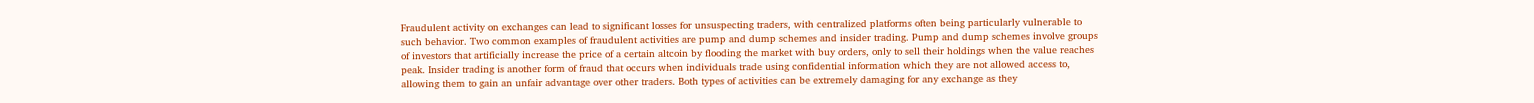Fraudulent activity on exchanges can lead to significant losses for unsuspecting traders, with centralized platforms often being particularly vulnerable to such behavior. Two common examples of fraudulent activities are pump and dump schemes and insider trading. Pump and dump schemes involve groups of investors that artificially increase the price of a certain altcoin by flooding the market with buy orders, only to sell their holdings when the value reaches peak. Insider trading is another form of fraud that occurs when individuals trade using confidential information which they are not allowed access to, allowing them to gain an unfair advantage over other traders. Both types of activities can be extremely damaging for any exchange as they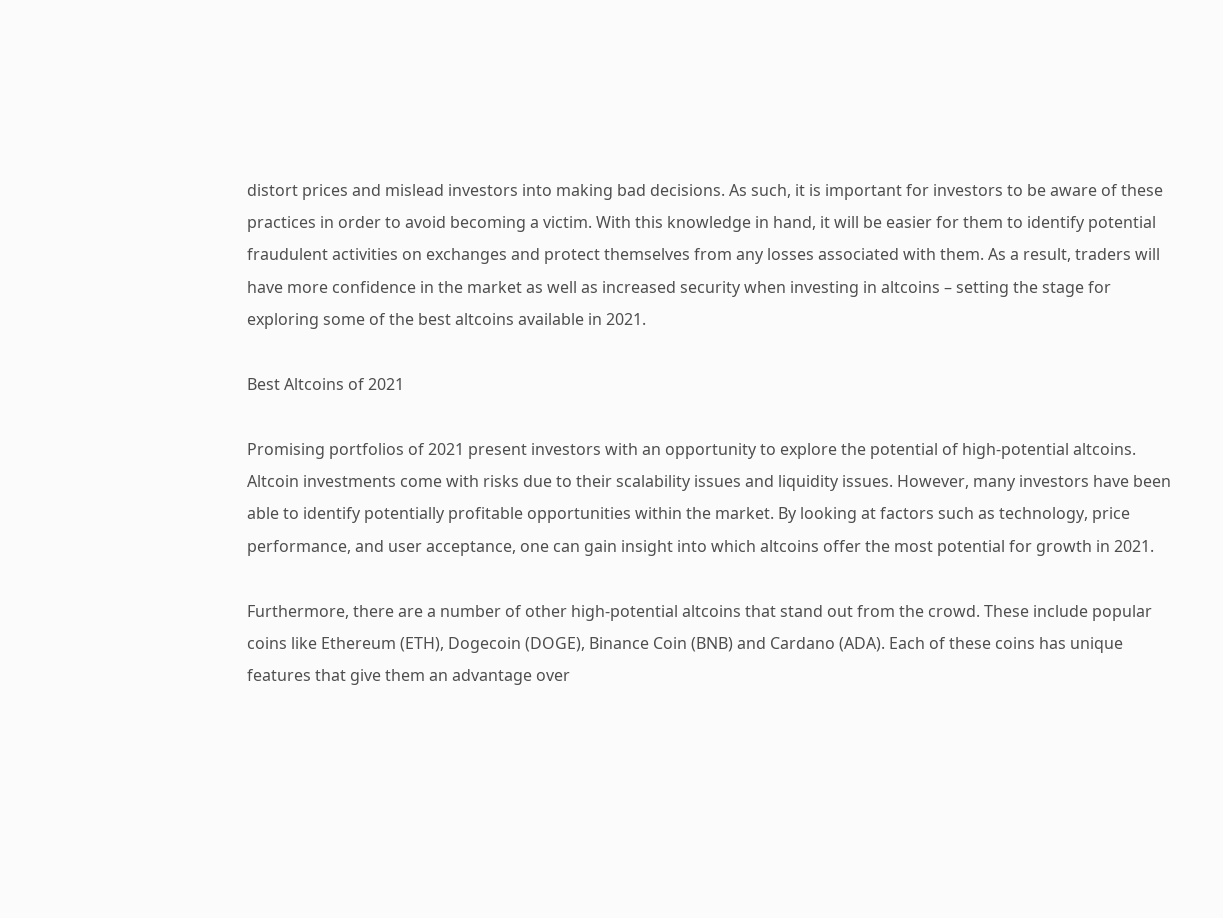distort prices and mislead investors into making bad decisions. As such, it is important for investors to be aware of these practices in order to avoid becoming a victim. With this knowledge in hand, it will be easier for them to identify potential fraudulent activities on exchanges and protect themselves from any losses associated with them. As a result, traders will have more confidence in the market as well as increased security when investing in altcoins – setting the stage for exploring some of the best altcoins available in 2021.

Best Altcoins of 2021

Promising portfolios of 2021 present investors with an opportunity to explore the potential of high-potential altcoins. Altcoin investments come with risks due to their scalability issues and liquidity issues. However, many investors have been able to identify potentially profitable opportunities within the market. By looking at factors such as technology, price performance, and user acceptance, one can gain insight into which altcoins offer the most potential for growth in 2021.

Furthermore, there are a number of other high-potential altcoins that stand out from the crowd. These include popular coins like Ethereum (ETH), Dogecoin (DOGE), Binance Coin (BNB) and Cardano (ADA). Each of these coins has unique features that give them an advantage over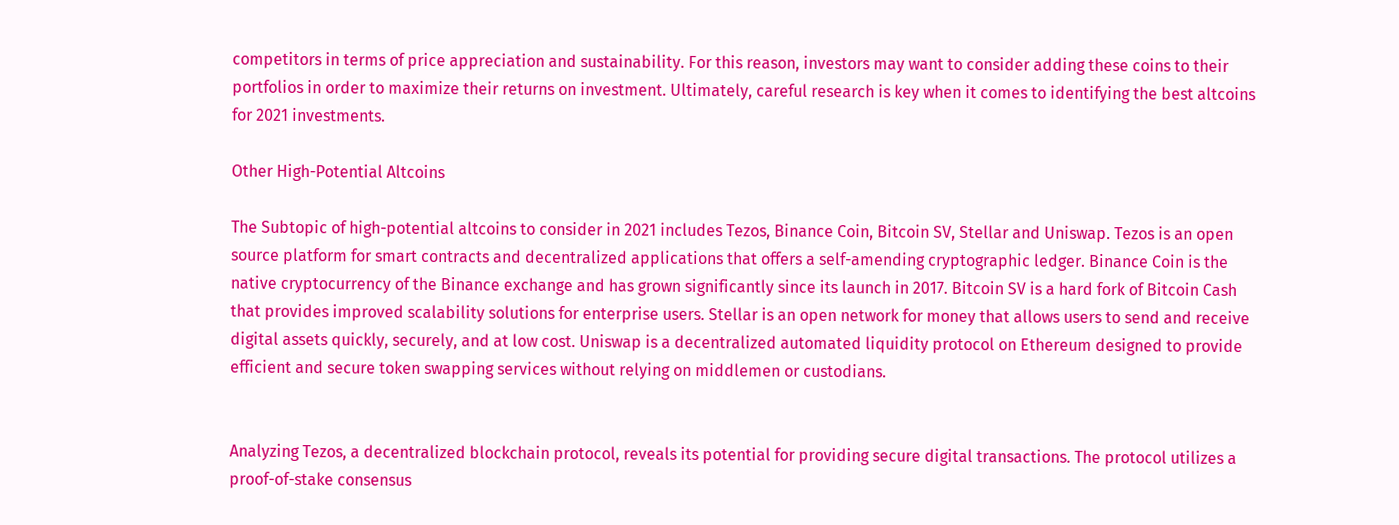competitors in terms of price appreciation and sustainability. For this reason, investors may want to consider adding these coins to their portfolios in order to maximize their returns on investment. Ultimately, careful research is key when it comes to identifying the best altcoins for 2021 investments.

Other High-Potential Altcoins

The Subtopic of high-potential altcoins to consider in 2021 includes Tezos, Binance Coin, Bitcoin SV, Stellar and Uniswap. Tezos is an open source platform for smart contracts and decentralized applications that offers a self-amending cryptographic ledger. Binance Coin is the native cryptocurrency of the Binance exchange and has grown significantly since its launch in 2017. Bitcoin SV is a hard fork of Bitcoin Cash that provides improved scalability solutions for enterprise users. Stellar is an open network for money that allows users to send and receive digital assets quickly, securely, and at low cost. Uniswap is a decentralized automated liquidity protocol on Ethereum designed to provide efficient and secure token swapping services without relying on middlemen or custodians.


Analyzing Tezos, a decentralized blockchain protocol, reveals its potential for providing secure digital transactions. The protocol utilizes a proof-of-stake consensus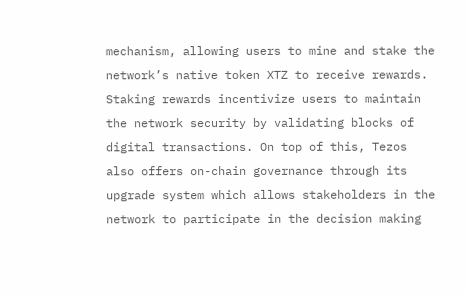mechanism, allowing users to mine and stake the network’s native token XTZ to receive rewards. Staking rewards incentivize users to maintain the network security by validating blocks of digital transactions. On top of this, Tezos also offers on-chain governance through its upgrade system which allows stakeholders in the network to participate in the decision making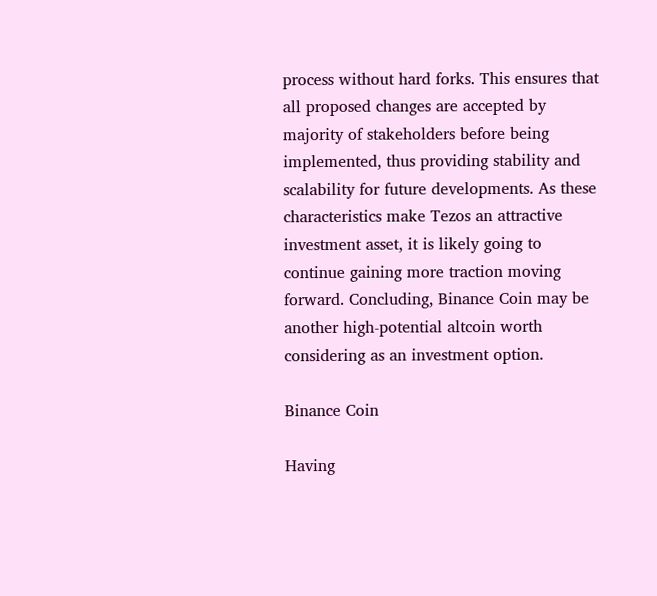process without hard forks. This ensures that all proposed changes are accepted by majority of stakeholders before being implemented, thus providing stability and scalability for future developments. As these characteristics make Tezos an attractive investment asset, it is likely going to continue gaining more traction moving forward. Concluding, Binance Coin may be another high-potential altcoin worth considering as an investment option.

Binance Coin

Having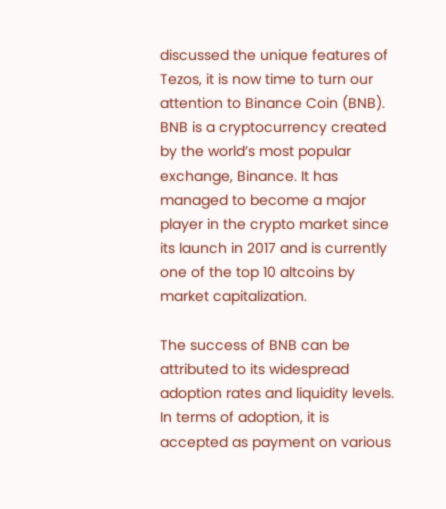discussed the unique features of Tezos, it is now time to turn our attention to Binance Coin (BNB). BNB is a cryptocurrency created by the world’s most popular exchange, Binance. It has managed to become a major player in the crypto market since its launch in 2017 and is currently one of the top 10 altcoins by market capitalization.

The success of BNB can be attributed to its widespread adoption rates and liquidity levels. In terms of adoption, it is accepted as payment on various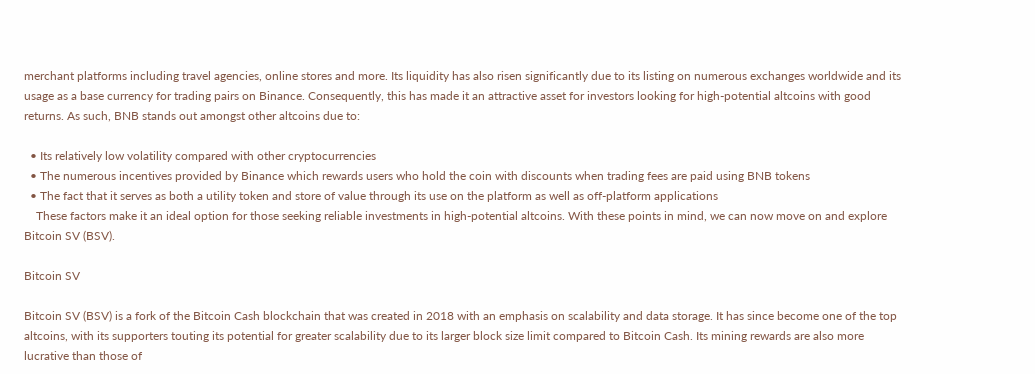merchant platforms including travel agencies, online stores and more. Its liquidity has also risen significantly due to its listing on numerous exchanges worldwide and its usage as a base currency for trading pairs on Binance. Consequently, this has made it an attractive asset for investors looking for high-potential altcoins with good returns. As such, BNB stands out amongst other altcoins due to:

  • Its relatively low volatility compared with other cryptocurrencies
  • The numerous incentives provided by Binance which rewards users who hold the coin with discounts when trading fees are paid using BNB tokens
  • The fact that it serves as both a utility token and store of value through its use on the platform as well as off-platform applications
    These factors make it an ideal option for those seeking reliable investments in high-potential altcoins. With these points in mind, we can now move on and explore Bitcoin SV (BSV).

Bitcoin SV

Bitcoin SV (BSV) is a fork of the Bitcoin Cash blockchain that was created in 2018 with an emphasis on scalability and data storage. It has since become one of the top altcoins, with its supporters touting its potential for greater scalability due to its larger block size limit compared to Bitcoin Cash. Its mining rewards are also more lucrative than those of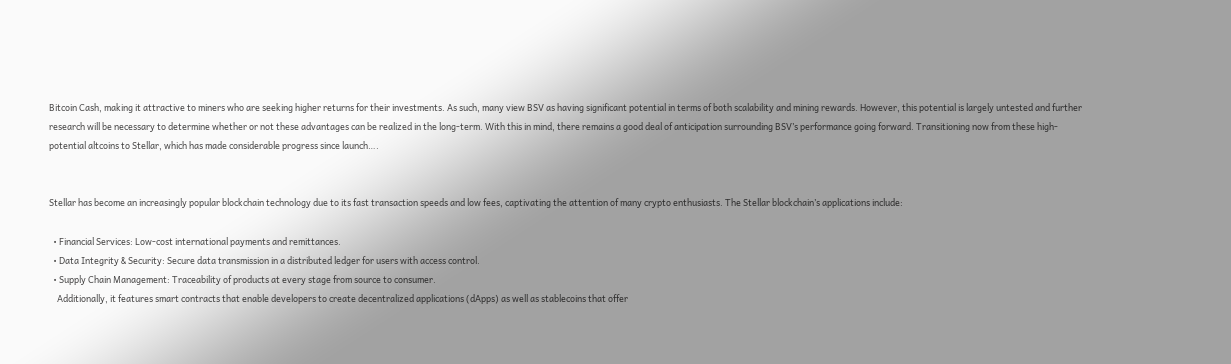Bitcoin Cash, making it attractive to miners who are seeking higher returns for their investments. As such, many view BSV as having significant potential in terms of both scalability and mining rewards. However, this potential is largely untested and further research will be necessary to determine whether or not these advantages can be realized in the long-term. With this in mind, there remains a good deal of anticipation surrounding BSV’s performance going forward. Transitioning now from these high-potential altcoins to Stellar, which has made considerable progress since launch….


Stellar has become an increasingly popular blockchain technology due to its fast transaction speeds and low fees, captivating the attention of many crypto enthusiasts. The Stellar blockchain’s applications include:

  • Financial Services: Low-cost international payments and remittances.
  • Data Integrity & Security: Secure data transmission in a distributed ledger for users with access control.
  • Supply Chain Management: Traceability of products at every stage from source to consumer.
    Additionally, it features smart contracts that enable developers to create decentralized applications (dApps) as well as stablecoins that offer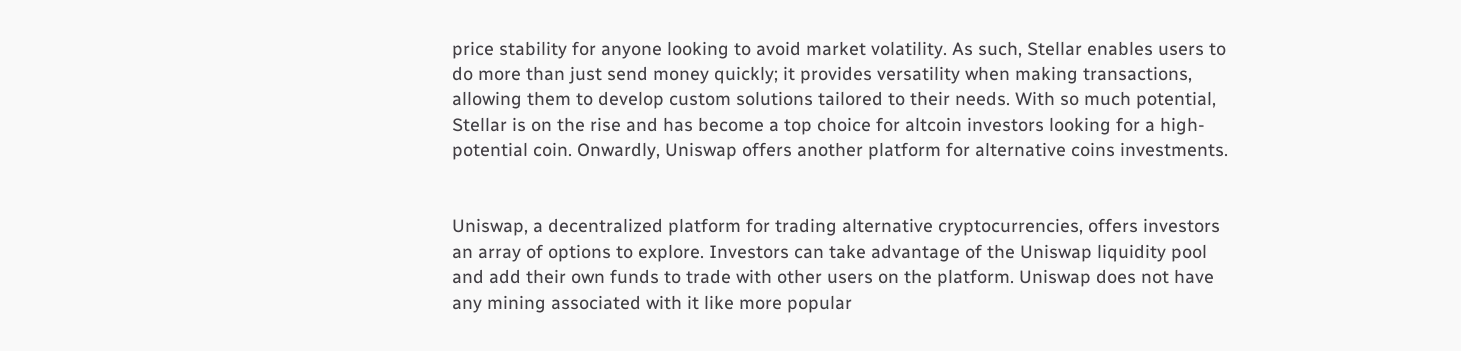price stability for anyone looking to avoid market volatility. As such, Stellar enables users to do more than just send money quickly; it provides versatility when making transactions, allowing them to develop custom solutions tailored to their needs. With so much potential, Stellar is on the rise and has become a top choice for altcoin investors looking for a high-potential coin. Onwardly, Uniswap offers another platform for alternative coins investments.


Uniswap, a decentralized platform for trading alternative cryptocurrencies, offers investors an array of options to explore. Investors can take advantage of the Uniswap liquidity pool and add their own funds to trade with other users on the platform. Uniswap does not have any mining associated with it like more popular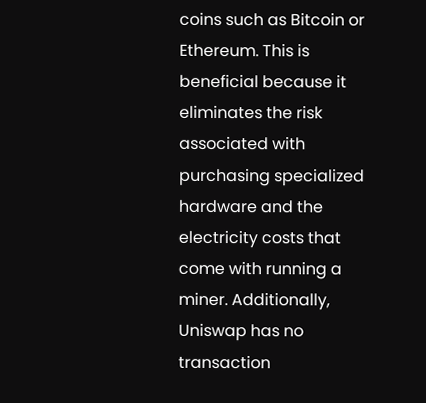coins such as Bitcoin or Ethereum. This is beneficial because it eliminates the risk associated with purchasing specialized hardware and the electricity costs that come with running a miner. Additionally, Uniswap has no transaction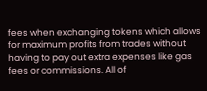fees when exchanging tokens which allows for maximum profits from trades without having to pay out extra expenses like gas fees or commissions. All of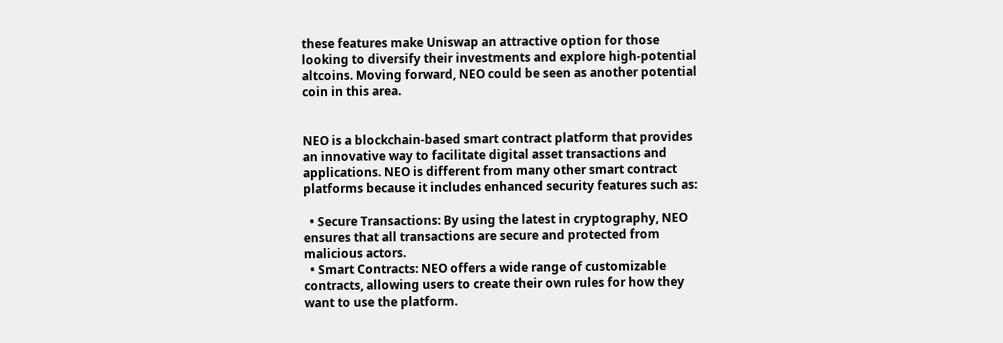these features make Uniswap an attractive option for those looking to diversify their investments and explore high-potential altcoins. Moving forward, NEO could be seen as another potential coin in this area.


NEO is a blockchain-based smart contract platform that provides an innovative way to facilitate digital asset transactions and applications. NEO is different from many other smart contract platforms because it includes enhanced security features such as:

  • Secure Transactions: By using the latest in cryptography, NEO ensures that all transactions are secure and protected from malicious actors.
  • Smart Contracts: NEO offers a wide range of customizable contracts, allowing users to create their own rules for how they want to use the platform.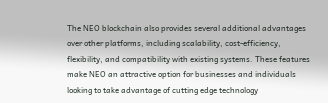The NEO blockchain also provides several additional advantages over other platforms, including scalability, cost-efficiency, flexibility, and compatibility with existing systems. These features make NEO an attractive option for businesses and individuals looking to take advantage of cutting edge technology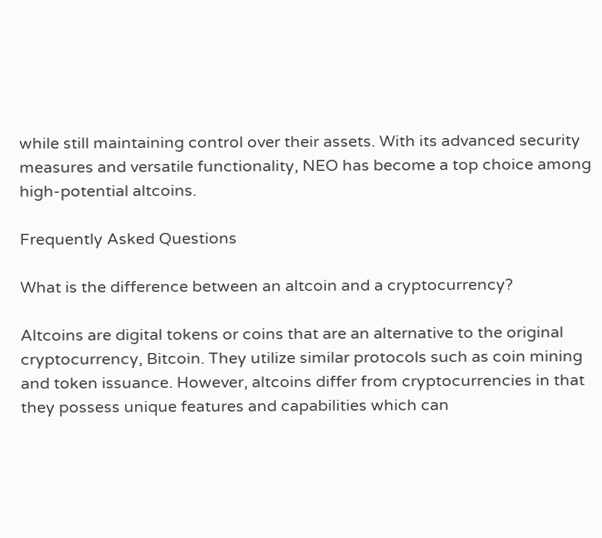while still maintaining control over their assets. With its advanced security measures and versatile functionality, NEO has become a top choice among high-potential altcoins.

Frequently Asked Questions

What is the difference between an altcoin and a cryptocurrency?

Altcoins are digital tokens or coins that are an alternative to the original cryptocurrency, Bitcoin. They utilize similar protocols such as coin mining and token issuance. However, altcoins differ from cryptocurrencies in that they possess unique features and capabilities which can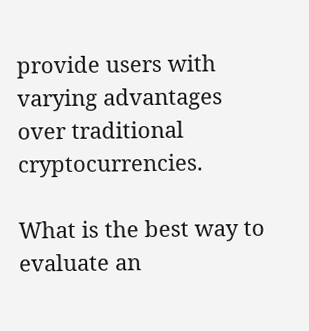provide users with varying advantages over traditional cryptocurrencies.

What is the best way to evaluate an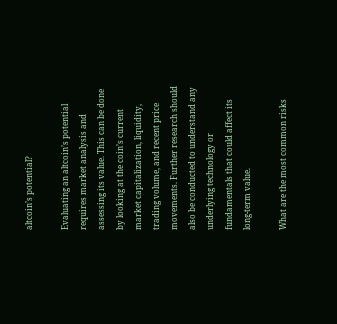altcoin’s potential?

Evaluating an altcoin’s potential requires market analysis and assessing its value. This can be done by looking at the coin’s current market capitalization, liquidity, trading volume, and recent price movements. Further research should also be conducted to understand any underlying technology or fundamentals that could affect its long-term value.

What are the most common risks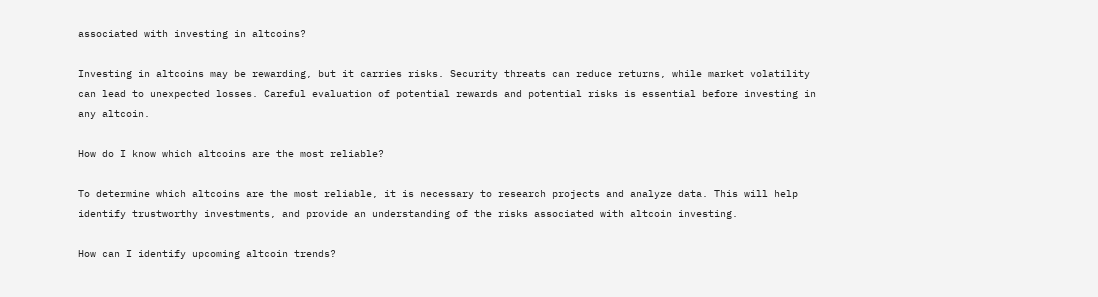associated with investing in altcoins?

Investing in altcoins may be rewarding, but it carries risks. Security threats can reduce returns, while market volatility can lead to unexpected losses. Careful evaluation of potential rewards and potential risks is essential before investing in any altcoin.

How do I know which altcoins are the most reliable?

To determine which altcoins are the most reliable, it is necessary to research projects and analyze data. This will help identify trustworthy investments, and provide an understanding of the risks associated with altcoin investing.

How can I identify upcoming altcoin trends?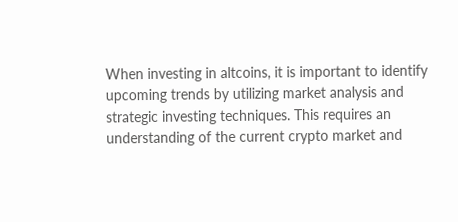When investing in altcoins, it is important to identify upcoming trends by utilizing market analysis and strategic investing techniques. This requires an understanding of the current crypto market and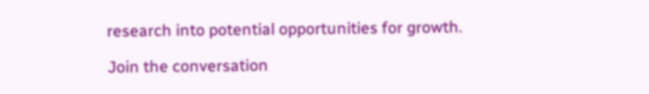research into potential opportunities for growth.

Join the conversation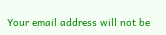Your email address will not be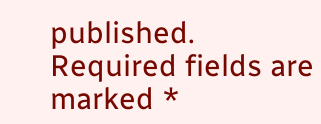published. Required fields are marked *